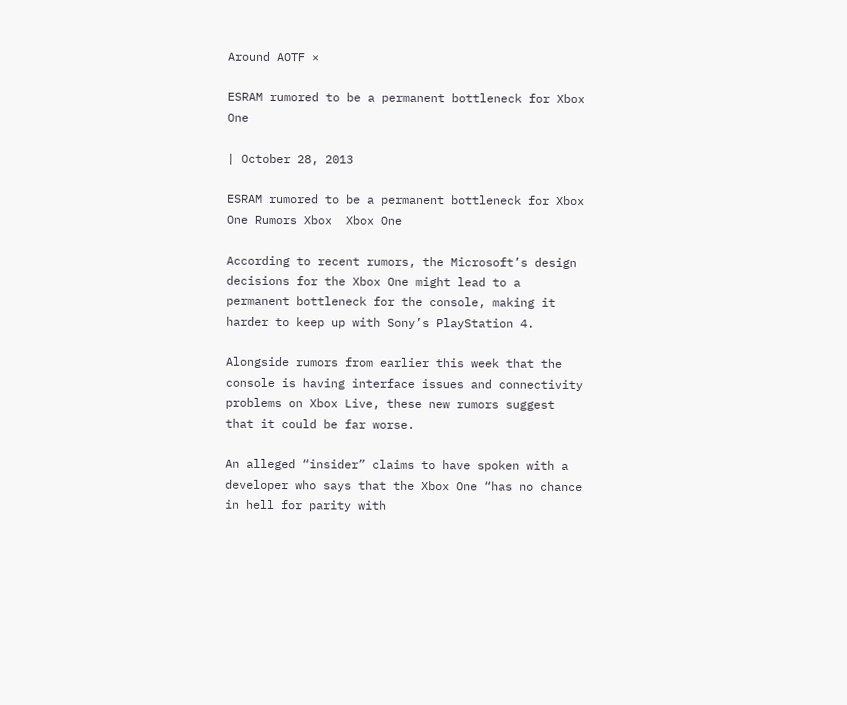Around AOTF ×

ESRAM rumored to be a permanent bottleneck for Xbox One

| October 28, 2013

ESRAM rumored to be a permanent bottleneck for Xbox One Rumors Xbox  Xbox One

According to recent rumors, the Microsoft’s design decisions for the Xbox One might lead to a permanent bottleneck for the console, making it harder to keep up with Sony’s PlayStation 4.

Alongside rumors from earlier this week that the console is having interface issues and connectivity problems on Xbox Live, these new rumors suggest that it could be far worse.

An alleged “insider” claims to have spoken with a developer who says that the Xbox One “has no chance in hell for parity with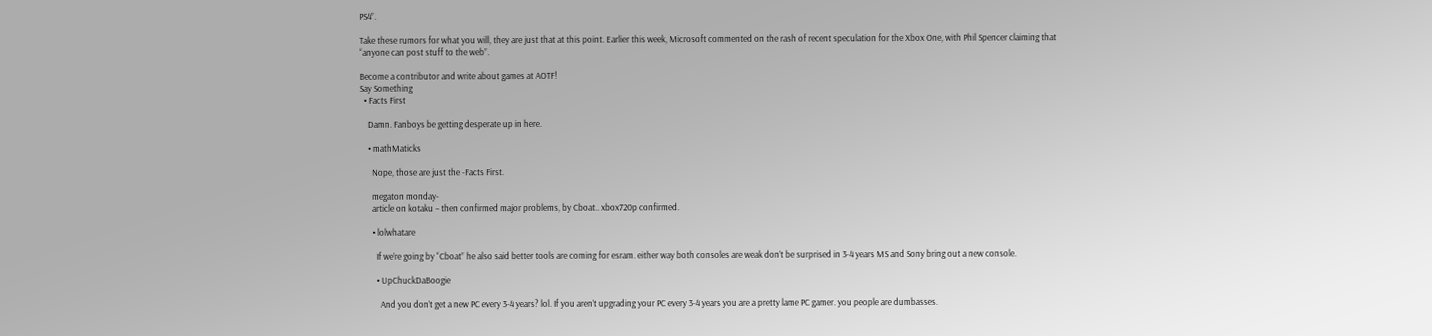PS4”.

Take these rumors for what you will, they are just that at this point. Earlier this week, Microsoft commented on the rash of recent speculation for the Xbox One, with Phil Spencer claiming that “anyone can post stuff to the web”.

Become a contributor and write about games at AOTF!
Say Something
  • Facts First

    Damn. Fanboys be getting desperate up in here.

    • mathMaticks

      Nope, those are just the -Facts First.

      megaton monday-
      article on kotaku – then confirmed major problems, by Cboat.. xbox720p confirmed.

      • lolwhatare

        If we’re going by “Cboat” he also said better tools are coming for esram. either way both consoles are weak don’t be surprised in 3-4 years MS and Sony bring out a new console.

        • UpChuckDaBoogie

          And you don’t get a new PC every 3-4 years? lol. If you aren’t upgrading your PC every 3-4 years you are a pretty lame PC gamer. you people are dumbasses.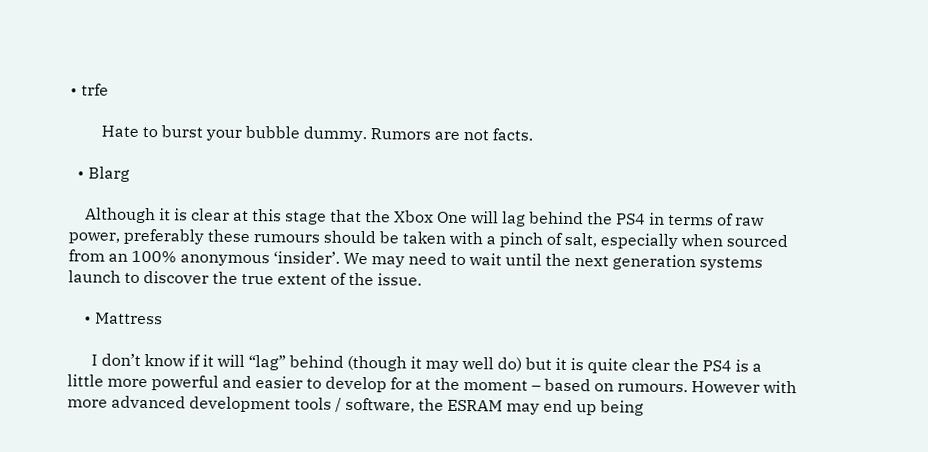• trfe

        Hate to burst your bubble dummy. Rumors are not facts.

  • Blarg

    Although it is clear at this stage that the Xbox One will lag behind the PS4 in terms of raw power, preferably these rumours should be taken with a pinch of salt, especially when sourced from an 100% anonymous ‘insider’. We may need to wait until the next generation systems launch to discover the true extent of the issue.

    • Mattress

      I don’t know if it will “lag” behind (though it may well do) but it is quite clear the PS4 is a little more powerful and easier to develop for at the moment – based on rumours. However with more advanced development tools / software, the ESRAM may end up being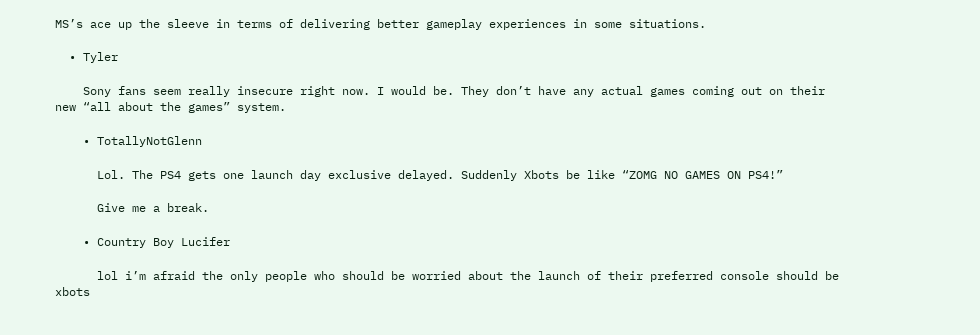MS’s ace up the sleeve in terms of delivering better gameplay experiences in some situations.

  • Tyler

    Sony fans seem really insecure right now. I would be. They don’t have any actual games coming out on their new “all about the games” system.

    • TotallyNotGlenn

      Lol. The PS4 gets one launch day exclusive delayed. Suddenly Xbots be like “ZOMG NO GAMES ON PS4!”

      Give me a break.

    • Country Boy Lucifer

      lol i’m afraid the only people who should be worried about the launch of their preferred console should be xbots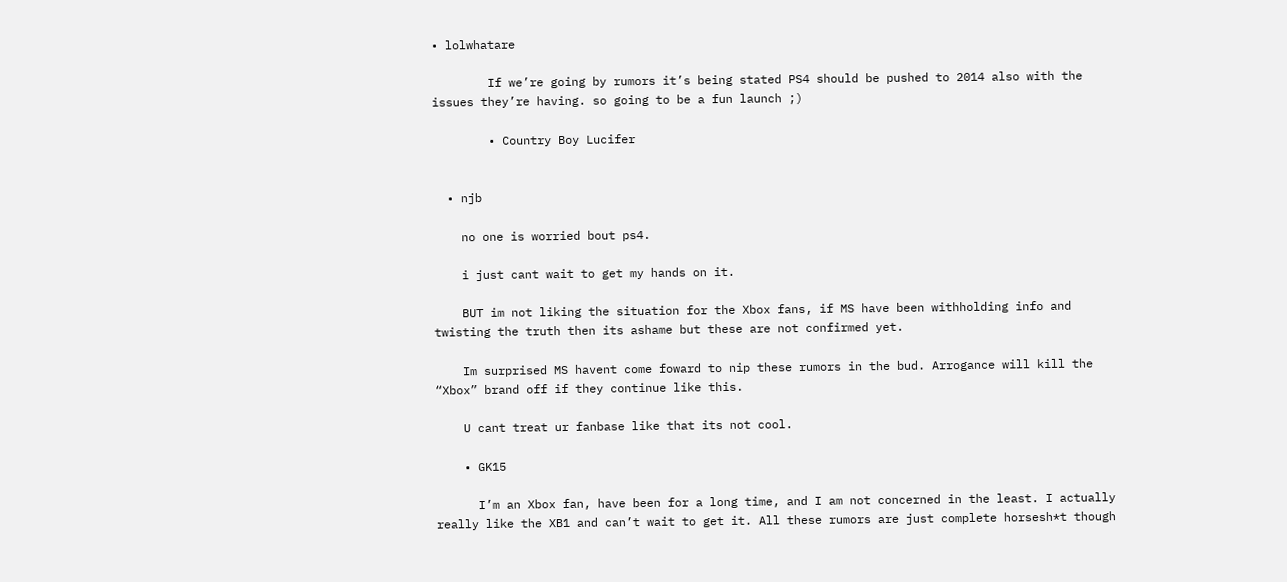• lolwhatare

        If we’re going by rumors it’s being stated PS4 should be pushed to 2014 also with the issues they’re having. so going to be a fun launch ;)

        • Country Boy Lucifer


  • njb

    no one is worried bout ps4.

    i just cant wait to get my hands on it.

    BUT im not liking the situation for the Xbox fans, if MS have been withholding info and twisting the truth then its ashame but these are not confirmed yet.

    Im surprised MS havent come foward to nip these rumors in the bud. Arrogance will kill the “Xbox” brand off if they continue like this.

    U cant treat ur fanbase like that its not cool.

    • GK15

      I’m an Xbox fan, have been for a long time, and I am not concerned in the least. I actually really like the XB1 and can’t wait to get it. All these rumors are just complete horsesh*t though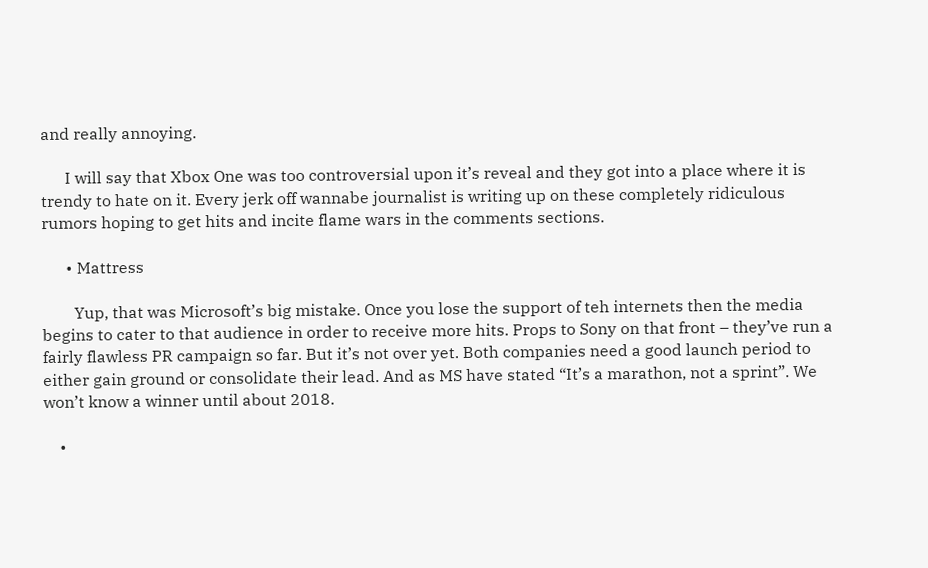and really annoying.

      I will say that Xbox One was too controversial upon it’s reveal and they got into a place where it is trendy to hate on it. Every jerk off wannabe journalist is writing up on these completely ridiculous rumors hoping to get hits and incite flame wars in the comments sections.

      • Mattress

        Yup, that was Microsoft’s big mistake. Once you lose the support of teh internets then the media begins to cater to that audience in order to receive more hits. Props to Sony on that front – they’ve run a fairly flawless PR campaign so far. But it’s not over yet. Both companies need a good launch period to either gain ground or consolidate their lead. And as MS have stated “It’s a marathon, not a sprint”. We won’t know a winner until about 2018.

    •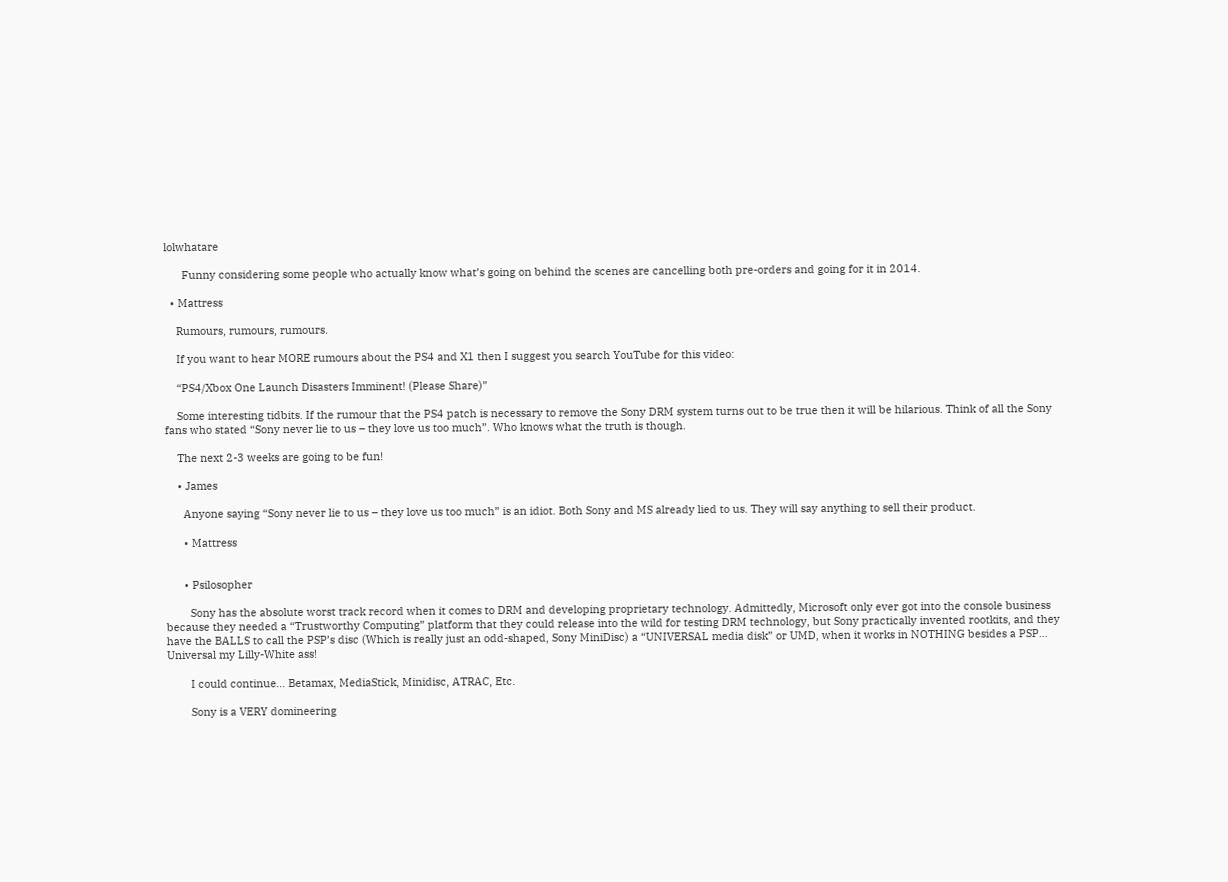lolwhatare

      Funny considering some people who actually know what’s going on behind the scenes are cancelling both pre-orders and going for it in 2014.

  • Mattress

    Rumours, rumours, rumours.

    If you want to hear MORE rumours about the PS4 and X1 then I suggest you search YouTube for this video:

    “PS4/Xbox One Launch Disasters Imminent! (Please Share)”

    Some interesting tidbits. If the rumour that the PS4 patch is necessary to remove the Sony DRM system turns out to be true then it will be hilarious. Think of all the Sony fans who stated “Sony never lie to us – they love us too much”. Who knows what the truth is though.

    The next 2-3 weeks are going to be fun!

    • James

      Anyone saying “Sony never lie to us – they love us too much” is an idiot. Both Sony and MS already lied to us. They will say anything to sell their product.

      • Mattress


      • Psilosopher

        Sony has the absolute worst track record when it comes to DRM and developing proprietary technology. Admittedly, Microsoft only ever got into the console business because they needed a “Trustworthy Computing” platform that they could release into the wild for testing DRM technology, but Sony practically invented rootkits, and they have the BALLS to call the PSP’s disc (Which is really just an odd-shaped, Sony MiniDisc) a “UNIVERSAL media disk” or UMD, when it works in NOTHING besides a PSP… Universal my Lilly-White ass!

        I could continue… Betamax, MediaStick, Minidisc, ATRAC, Etc.

        Sony is a VERY domineering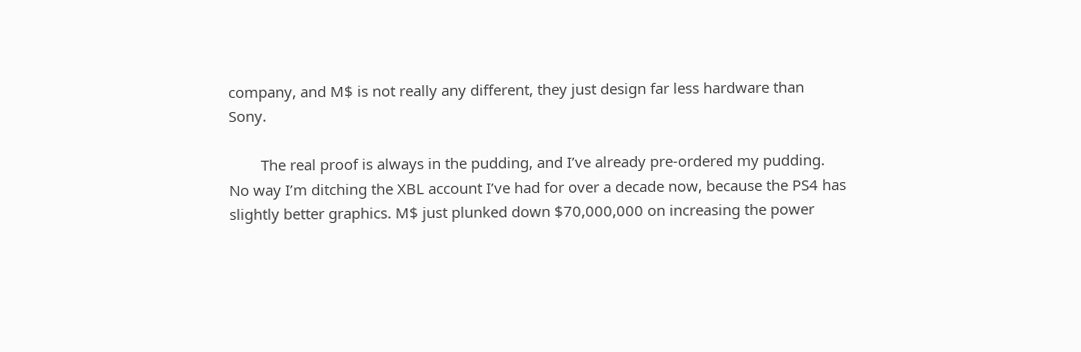company, and M$ is not really any different, they just design far less hardware than Sony.

        The real proof is always in the pudding, and I’ve already pre-ordered my pudding. No way I’m ditching the XBL account I’ve had for over a decade now, because the PS4 has slightly better graphics. M$ just plunked down $70,000,000 on increasing the power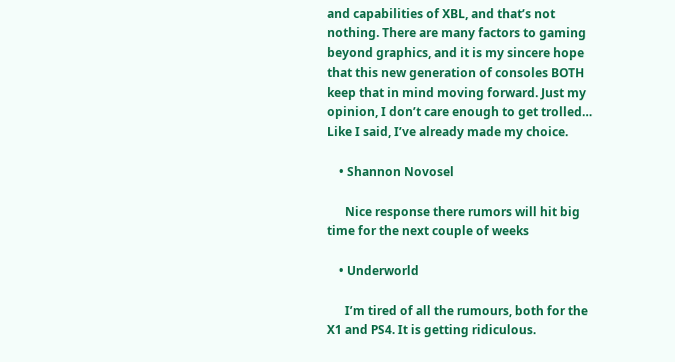and capabilities of XBL, and that’s not nothing. There are many factors to gaming beyond graphics, and it is my sincere hope that this new generation of consoles BOTH keep that in mind moving forward. Just my opinion, I don’t care enough to get trolled… Like I said, I’ve already made my choice.

    • Shannon Novosel

      Nice response there rumors will hit big time for the next couple of weeks

    • Underworld

      I’m tired of all the rumours, both for the X1 and PS4. It is getting ridiculous.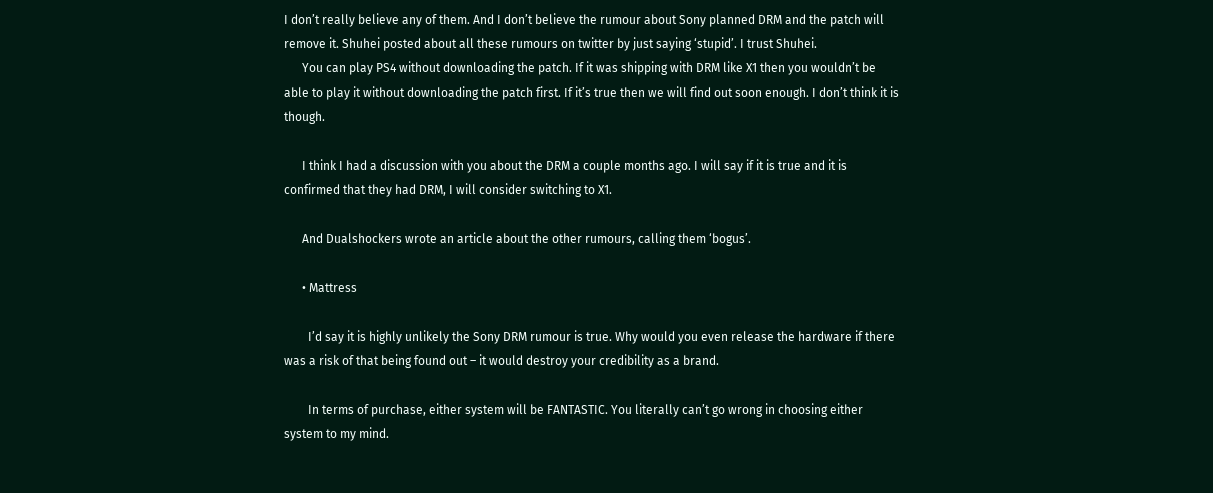I don’t really believe any of them. And I don’t believe the rumour about Sony planned DRM and the patch will remove it. Shuhei posted about all these rumours on twitter by just saying ‘stupid’. I trust Shuhei.
      You can play PS4 without downloading the patch. If it was shipping with DRM like X1 then you wouldn’t be able to play it without downloading the patch first. If it’s true then we will find out soon enough. I don’t think it is though.

      I think I had a discussion with you about the DRM a couple months ago. I will say if it is true and it is confirmed that they had DRM, I will consider switching to X1.

      And Dualshockers wrote an article about the other rumours, calling them ‘bogus’.

      • Mattress

        I’d say it is highly unlikely the Sony DRM rumour is true. Why would you even release the hardware if there was a risk of that being found out – it would destroy your credibility as a brand.

        In terms of purchase, either system will be FANTASTIC. You literally can’t go wrong in choosing either system to my mind.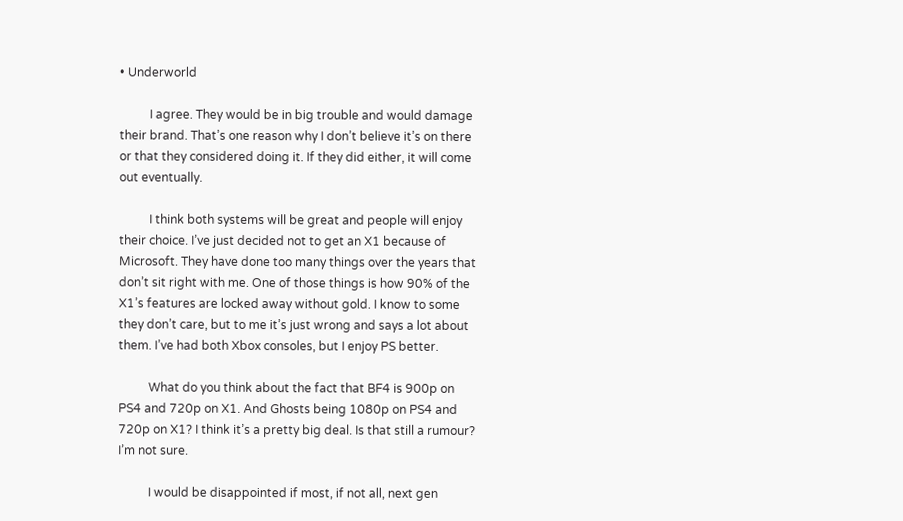• Underworld

          I agree. They would be in big trouble and would damage their brand. That’s one reason why I don’t believe it’s on there or that they considered doing it. If they did either, it will come out eventually.

          I think both systems will be great and people will enjoy their choice. I’ve just decided not to get an X1 because of Microsoft. They have done too many things over the years that don’t sit right with me. One of those things is how 90% of the X1’s features are locked away without gold. I know to some they don’t care, but to me it’s just wrong and says a lot about them. I’ve had both Xbox consoles, but I enjoy PS better.

          What do you think about the fact that BF4 is 900p on PS4 and 720p on X1. And Ghosts being 1080p on PS4 and 720p on X1? I think it’s a pretty big deal. Is that still a rumour? I’m not sure.

          I would be disappointed if most, if not all, next gen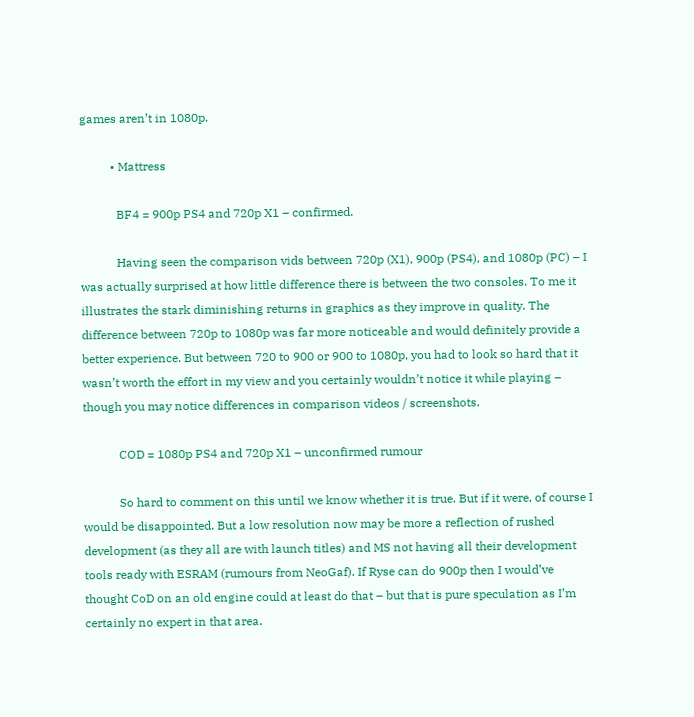games aren’t in 1080p.

          • Mattress

            BF4 = 900p PS4 and 720p X1 – confirmed.

            Having seen the comparison vids between 720p (X1), 900p (PS4), and 1080p (PC) – I was actually surprised at how little difference there is between the two consoles. To me it illustrates the stark diminishing returns in graphics as they improve in quality. The difference between 720p to 1080p was far more noticeable and would definitely provide a better experience. But between 720 to 900 or 900 to 1080p, you had to look so hard that it wasn’t worth the effort in my view and you certainly wouldn’t notice it while playing – though you may notice differences in comparison videos / screenshots.

            COD = 1080p PS4 and 720p X1 – unconfirmed rumour

            So hard to comment on this until we know whether it is true. But if it were, of course I would be disappointed. But a low resolution now may be more a reflection of rushed development (as they all are with launch titles) and MS not having all their development tools ready with ESRAM (rumours from NeoGaf). If Ryse can do 900p then I would’ve thought CoD on an old engine could at least do that – but that is pure speculation as I’m certainly no expert in that area.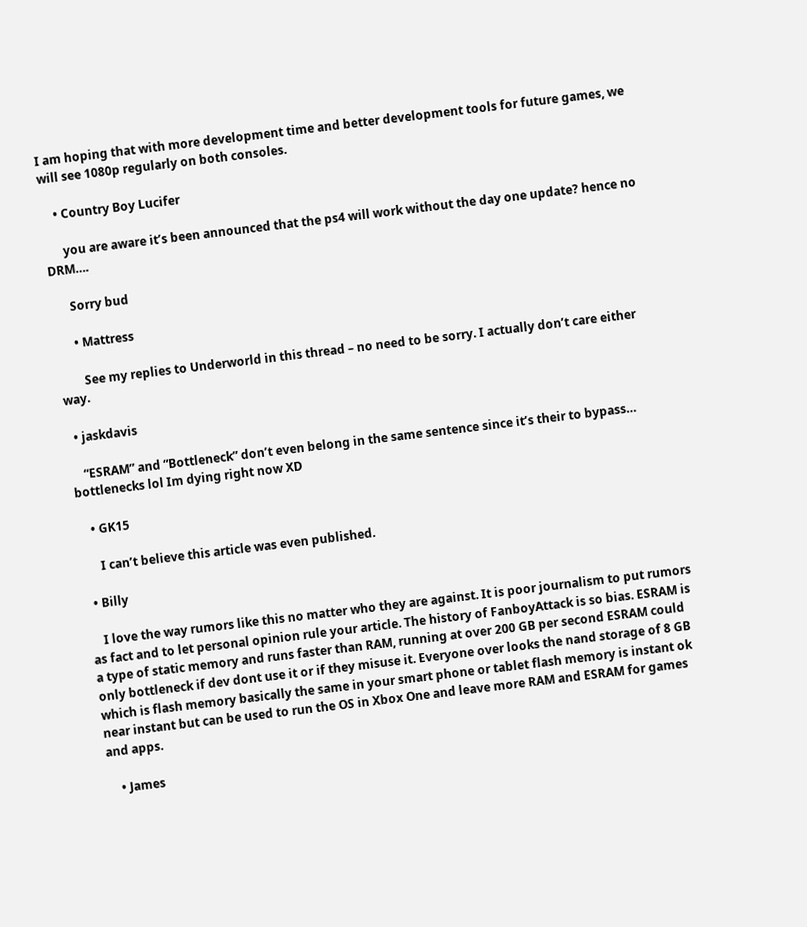I am hoping that with more development time and better development tools for future games, we will see 1080p regularly on both consoles.

    • Country Boy Lucifer

      you are aware it’s been announced that the ps4 will work without the day one update? hence no DRM….

      Sorry bud

      • Mattress

        See my replies to Underworld in this thread – no need to be sorry. I actually don’t care either way.

  • jaskdavis

    “ESRAM” and “Bottleneck” don’t even belong in the same sentence since it’s their to bypass… bottlenecks lol Im dying right now XD

    • GK15

      I can’t believe this article was even published.

  • Billy

    I love the way rumors like this no matter who they are against. It is poor journalism to put rumors as fact and to let personal opinion rule your article. The history of FanboyAttack is so bias. ESRAM is a type of static memory and runs faster than RAM, running at over 200 GB per second ESRAM could only bottleneck if dev dont use it or if they misuse it. Everyone over looks the nand storage of 8 GB which is flash memory basically the same in your smart phone or tablet flash memory is instant ok near instant but can be used to run the OS in Xbox One and leave more RAM and ESRAM for games and apps.

    • James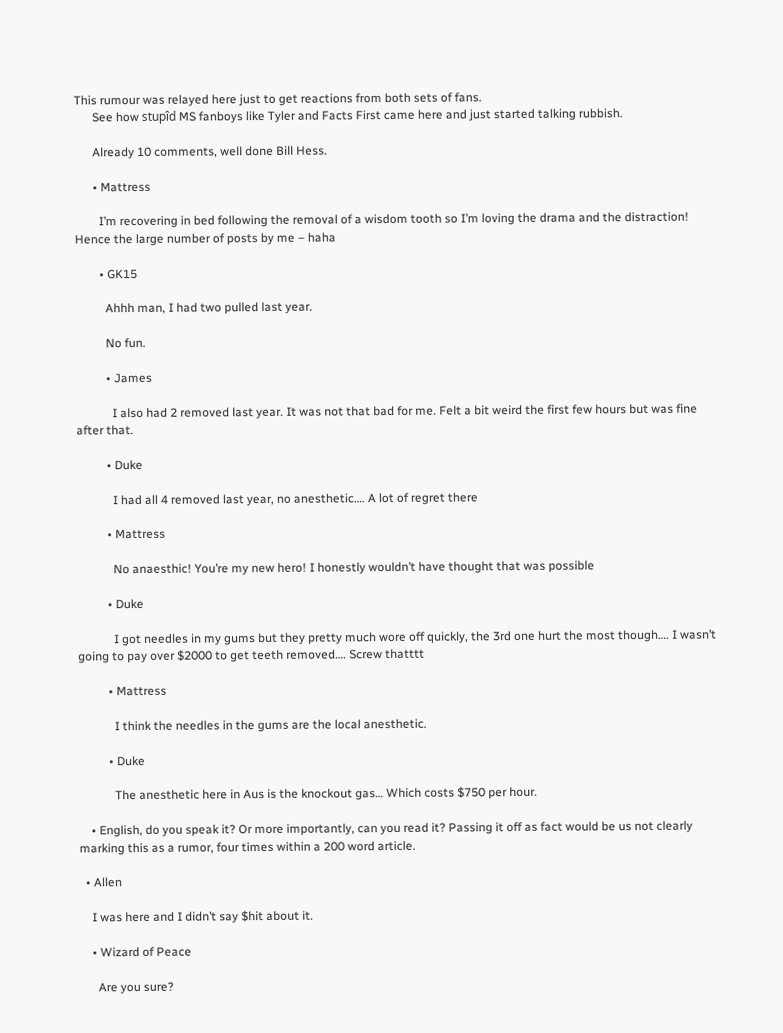This rumour was relayed here just to get reactions from both sets of fans.
      See how stupîd MS fanboys like Tyler and Facts First came here and just started talking rubbish.

      Already 10 comments, well done Bill Hess.

      • Mattress

        I’m recovering in bed following the removal of a wisdom tooth so I’m loving the drama and the distraction! Hence the large number of posts by me – haha

        • GK15

          Ahhh man, I had two pulled last year.

          No fun.

          • James

            I also had 2 removed last year. It was not that bad for me. Felt a bit weird the first few hours but was fine after that.

          • Duke

            I had all 4 removed last year, no anesthetic…. A lot of regret there

          • Mattress

            No anaesthic! You’re my new hero! I honestly wouldn’t have thought that was possible

          • Duke

            I got needles in my gums but they pretty much wore off quickly, the 3rd one hurt the most though…. I wasn’t going to pay over $2000 to get teeth removed…. Screw thatttt

          • Mattress

            I think the needles in the gums are the local anesthetic.

          • Duke

            The anesthetic here in Aus is the knockout gas… Which costs $750 per hour.

    • English, do you speak it? Or more importantly, can you read it? Passing it off as fact would be us not clearly marking this as a rumor, four times within a 200 word article.

  • Allen

    I was here and I didn’t say $hit about it.

    • Wizard of Peace

      Are you sure?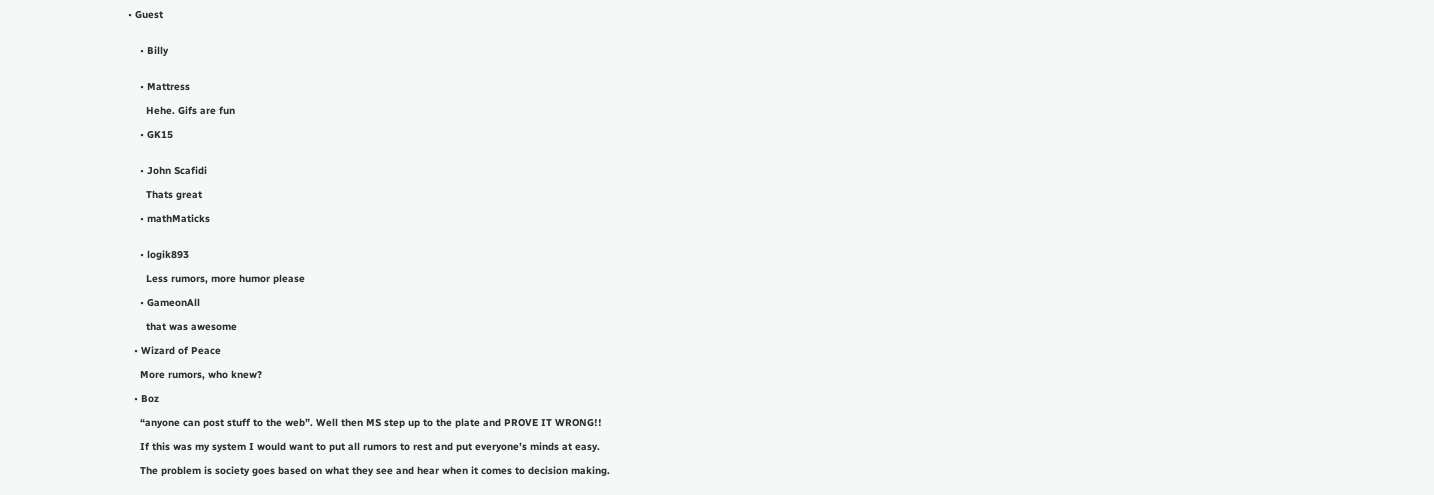• Guest


    • Billy


    • Mattress

      Hehe. Gifs are fun

    • GK15


    • John Scafidi

      Thats great

    • mathMaticks


    • logik893

      Less rumors, more humor please

    • GameonAll

      that was awesome

  • Wizard of Peace

    More rumors, who knew?

  • Boz

    “anyone can post stuff to the web”. Well then MS step up to the plate and PROVE IT WRONG!!

    If this was my system I would want to put all rumors to rest and put everyone’s minds at easy.

    The problem is society goes based on what they see and hear when it comes to decision making.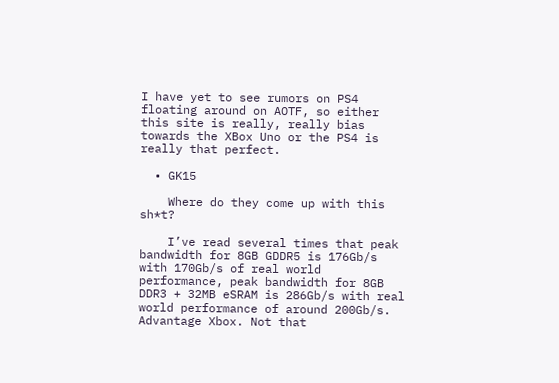I have yet to see rumors on PS4 floating around on AOTF, so either this site is really, really bias towards the XBox Uno or the PS4 is really that perfect.

  • GK15

    Where do they come up with this sh*t?

    I’ve read several times that peak bandwidth for 8GB GDDR5 is 176Gb/s with 170Gb/s of real world performance, peak bandwidth for 8GB DDR3 + 32MB eSRAM is 286Gb/s with real world performance of around 200Gb/s. Advantage Xbox. Not that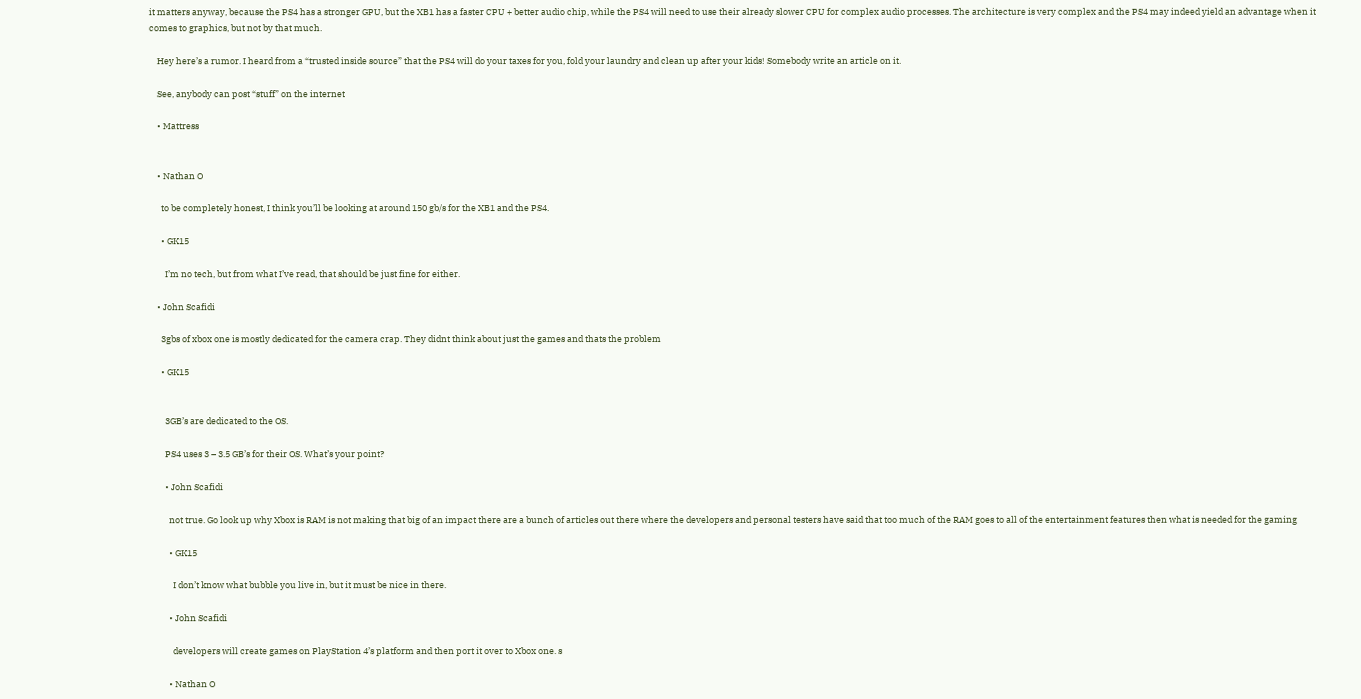it matters anyway, because the PS4 has a stronger GPU, but the XB1 has a faster CPU + better audio chip, while the PS4 will need to use their already slower CPU for complex audio processes. The architecture is very complex and the PS4 may indeed yield an advantage when it comes to graphics, but not by that much.

    Hey here’s a rumor. I heard from a “trusted inside source” that the PS4 will do your taxes for you, fold your laundry and clean up after your kids! Somebody write an article on it.

    See, anybody can post “stuff” on the internet

    • Mattress


    • Nathan O

      to be completely honest, I think you’ll be looking at around 150 gb/s for the XB1 and the PS4.

      • GK15

        I’m no tech, but from what I’ve read, that should be just fine for either.

    • John Scafidi

      3gbs of xbox one is mostly dedicated for the camera crap. They didnt think about just the games and thats the problem

      • GK15


        3GB’s are dedicated to the OS.

        PS4 uses 3 – 3.5 GB’s for their OS. What’s your point?

        • John Scafidi

          not true. Go look up why Xbox is RAM is not making that big of an impact there are a bunch of articles out there where the developers and personal testers have said that too much of the RAM goes to all of the entertainment features then what is needed for the gaming

          • GK15

            I don’t know what bubble you live in, but it must be nice in there.

          • John Scafidi

            developers will create games on PlayStation 4’s platform and then port it over to Xbox one. s

          • Nathan O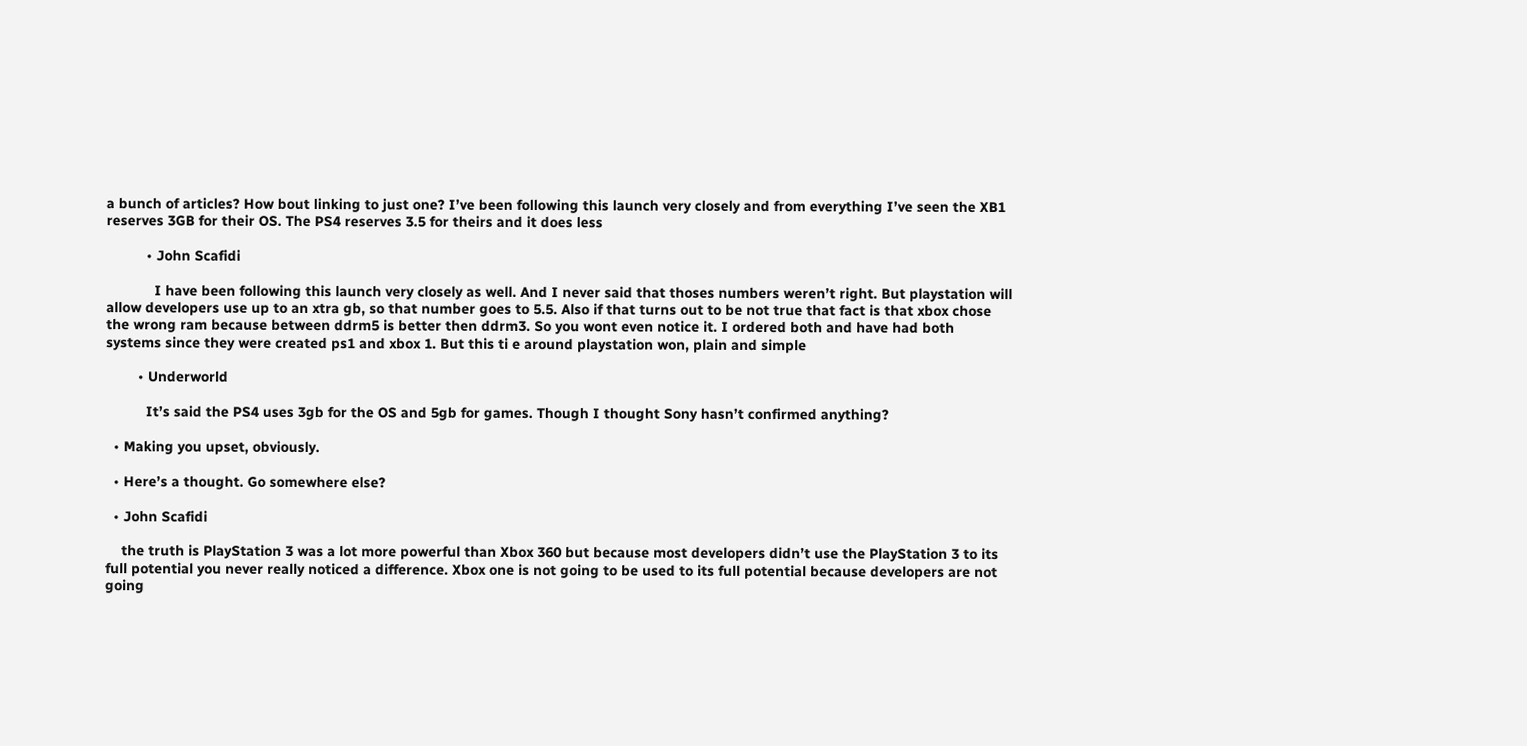a bunch of articles? How bout linking to just one? I’ve been following this launch very closely and from everything I’ve seen the XB1 reserves 3GB for their OS. The PS4 reserves 3.5 for theirs and it does less

          • John Scafidi

            I have been following this launch very closely as well. And I never said that thoses numbers weren’t right. But playstation will allow developers use up to an xtra gb, so that number goes to 5.5. Also if that turns out to be not true that fact is that xbox chose the wrong ram because between ddrm5 is better then ddrm3. So you wont even notice it. I ordered both and have had both systems since they were created ps1 and xbox 1. But this ti e around playstation won, plain and simple

        • Underworld

          It’s said the PS4 uses 3gb for the OS and 5gb for games. Though I thought Sony hasn’t confirmed anything?

  • Making you upset, obviously.

  • Here’s a thought. Go somewhere else?

  • John Scafidi

    the truth is PlayStation 3 was a lot more powerful than Xbox 360 but because most developers didn’t use the PlayStation 3 to its full potential you never really noticed a difference. Xbox one is not going to be used to its full potential because developers are not going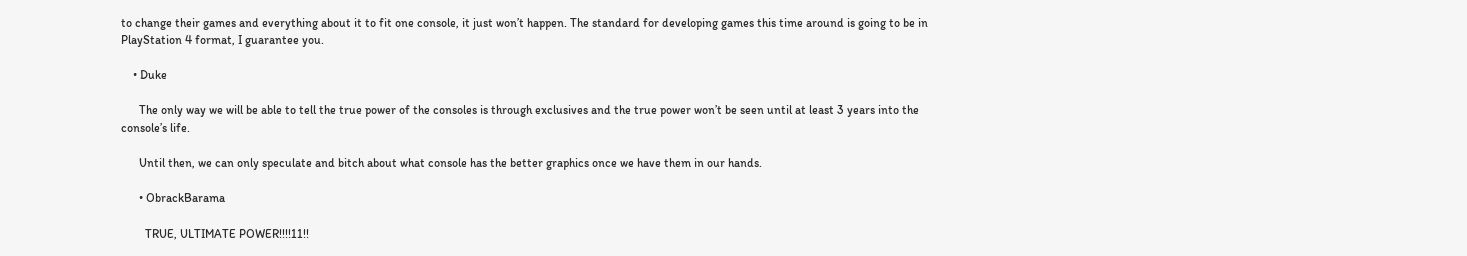to change their games and everything about it to fit one console, it just won’t happen. The standard for developing games this time around is going to be in PlayStation 4 format, I guarantee you.

    • Duke

      The only way we will be able to tell the true power of the consoles is through exclusives and the true power won’t be seen until at least 3 years into the console’s life.

      Until then, we can only speculate and bitch about what console has the better graphics once we have them in our hands.

      • ObrackBarama

        TRUE, ULTIMATE POWER!!!!11!!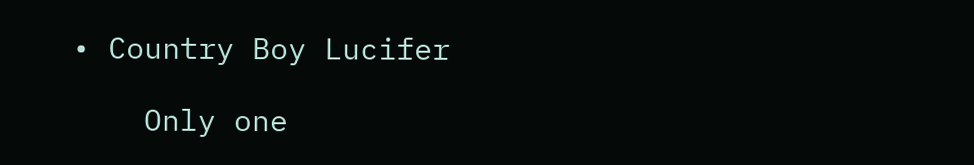• Country Boy Lucifer

    Only one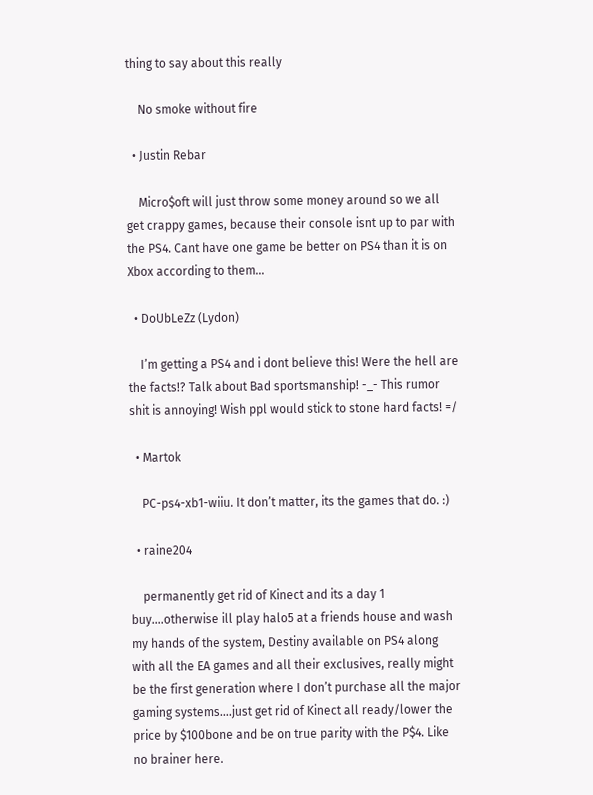thing to say about this really

    No smoke without fire

  • Justin Rebar

    Micro$oft will just throw some money around so we all get crappy games, because their console isnt up to par with the PS4. Cant have one game be better on PS4 than it is on Xbox according to them…

  • DoUbLeZz (Lydon)

    I’m getting a PS4 and i dont believe this! Were the hell are the facts!? Talk about Bad sportsmanship! -_- This rumor shit is annoying! Wish ppl would stick to stone hard facts! =/

  • Martok

    PC-ps4-xb1-wiiu. It don’t matter, its the games that do. :)

  • raine204

    permanently get rid of Kinect and its a day 1 buy….otherwise ill play halo5 at a friends house and wash my hands of the system, Destiny available on PS4 along with all the EA games and all their exclusives, really might be the first generation where I don’t purchase all the major gaming systems….just get rid of Kinect all ready/lower the price by $100bone and be on true parity with the P$4. Like no brainer here.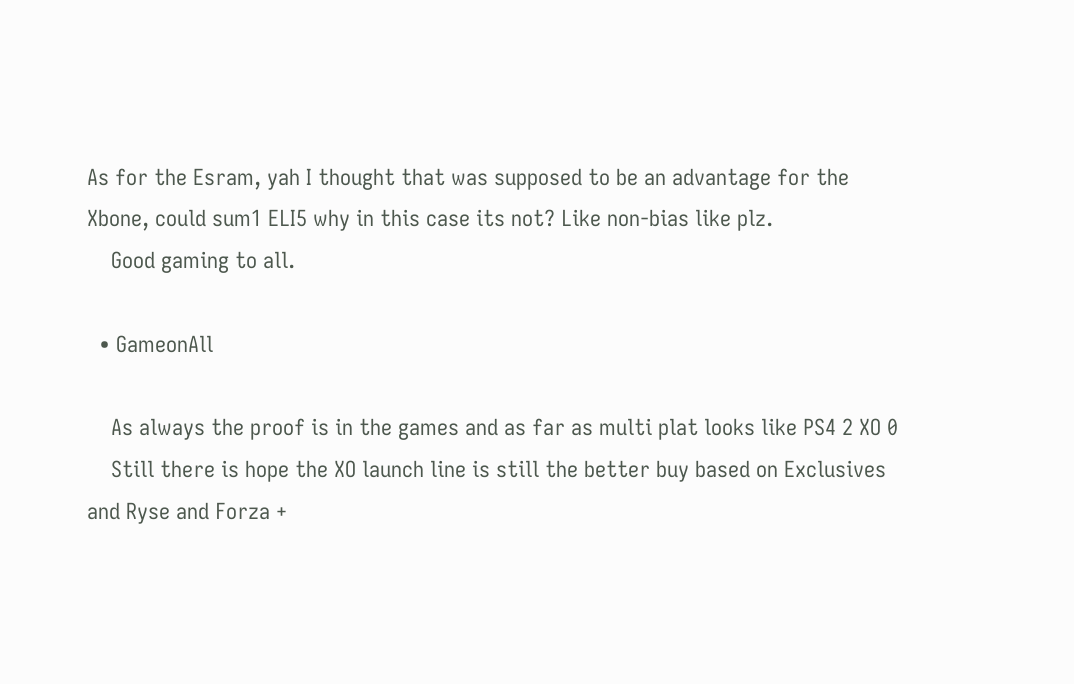As for the Esram, yah I thought that was supposed to be an advantage for the Xbone, could sum1 ELI5 why in this case its not? Like non-bias like plz.
    Good gaming to all.

  • GameonAll

    As always the proof is in the games and as far as multi plat looks like PS4 2 XO 0
    Still there is hope the XO launch line is still the better buy based on Exclusives and Ryse and Forza +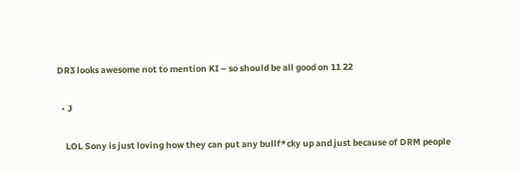DR3 looks awesome not to mention KI – so should be all good on 11 22

  • J

    LOL Sony is just loving how they can put any bullf*cky up and just because of DRM people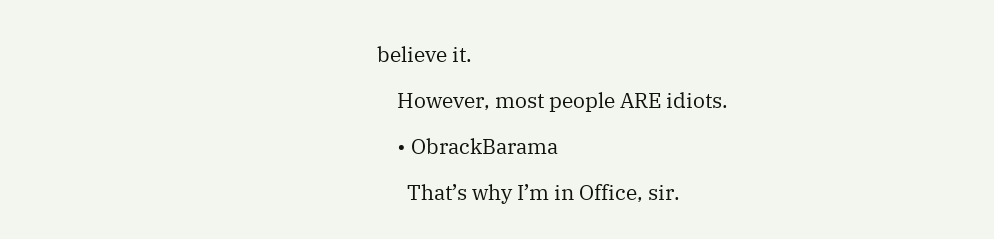believe it.

    However, most people ARE idiots.

    • ObrackBarama

      That’s why I’m in Office, sir.